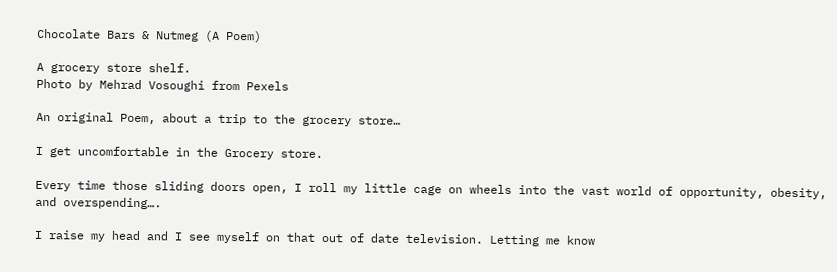Chocolate Bars & Nutmeg (A Poem)

A grocery store shelf.
Photo by Mehrad Vosoughi from Pexels

An original Poem, about a trip to the grocery store…

I get uncomfortable in the Grocery store.

Every time those sliding doors open, I roll my little cage on wheels into the vast world of opportunity, obesity, and overspending….

I raise my head and I see myself on that out of date television. Letting me know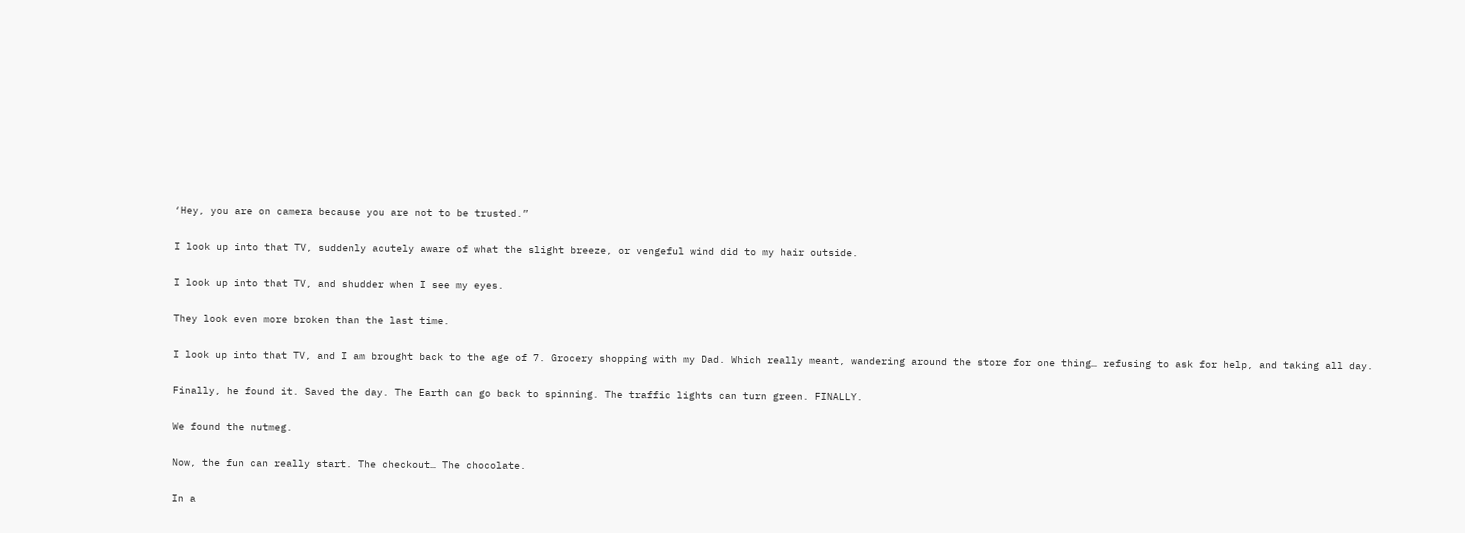‘Hey, you are on camera because you are not to be trusted.”

I look up into that TV, suddenly acutely aware of what the slight breeze, or vengeful wind did to my hair outside.

I look up into that TV, and shudder when I see my eyes.

They look even more broken than the last time.

I look up into that TV, and I am brought back to the age of 7. Grocery shopping with my Dad. Which really meant, wandering around the store for one thing… refusing to ask for help, and taking all day.

Finally, he found it. Saved the day. The Earth can go back to spinning. The traffic lights can turn green. FINALLY.

We found the nutmeg.

Now, the fun can really start. The checkout… The chocolate.

In a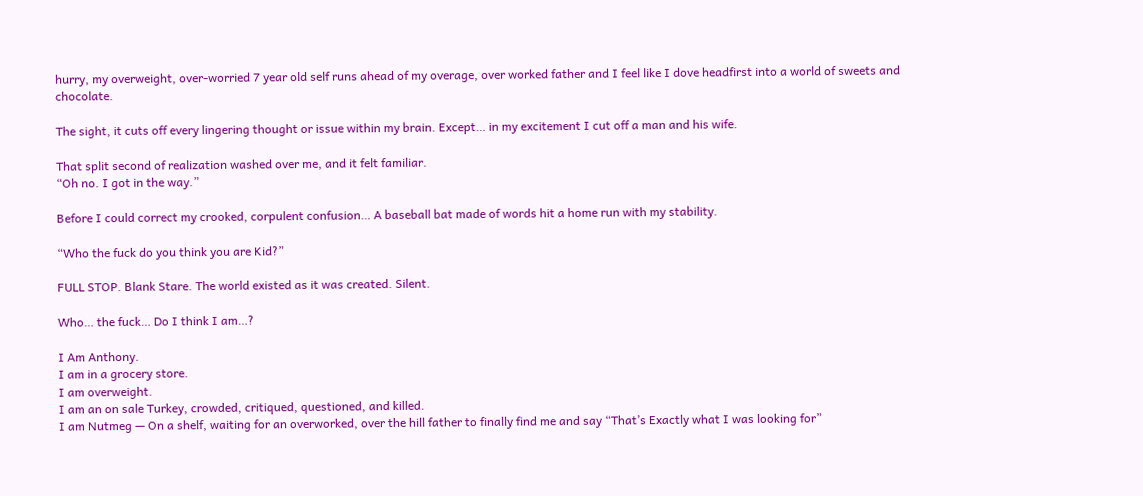hurry, my overweight, over-worried 7 year old self runs ahead of my overage, over worked father and I feel like I dove headfirst into a world of sweets and chocolate.

The sight, it cuts off every lingering thought or issue within my brain. Except… in my excitement I cut off a man and his wife.

That split second of realization washed over me, and it felt familiar.
“Oh no. I got in the way.”

Before I could correct my crooked, corpulent confusion… A baseball bat made of words hit a home run with my stability.

“Who the fuck do you think you are Kid?”

FULL STOP. Blank Stare. The world existed as it was created. Silent.

Who… the fuck… Do I think I am…?

I Am Anthony.
I am in a grocery store.
I am overweight.
I am an on sale Turkey, crowded, critiqued, questioned, and killed.
I am Nutmeg — On a shelf, waiting for an overworked, over the hill father to finally find me and say “That’s Exactly what I was looking for”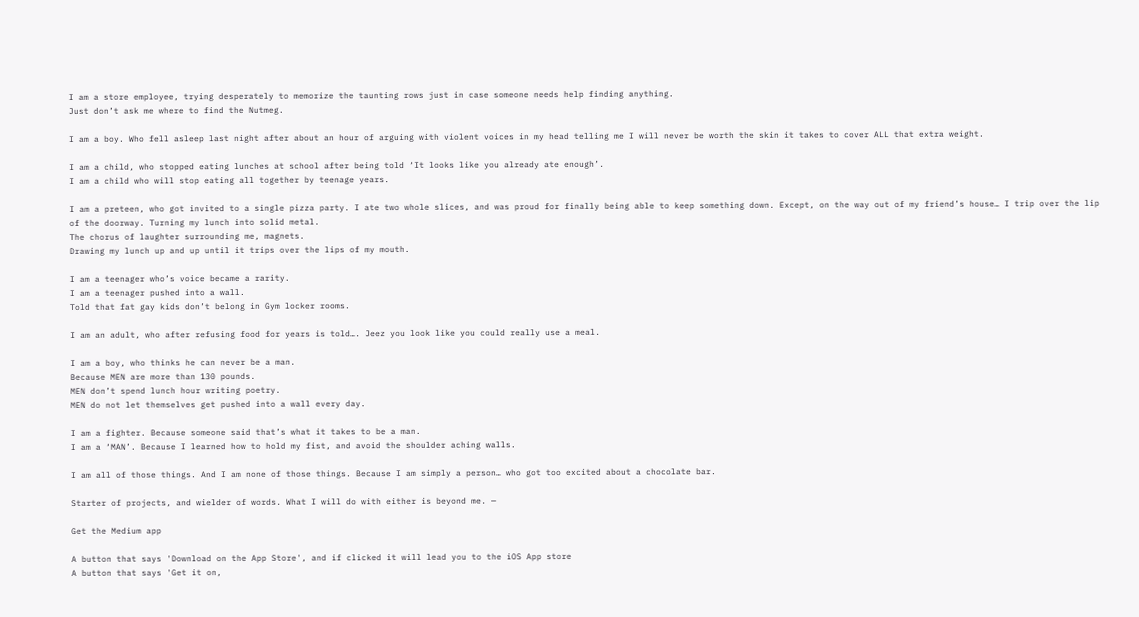I am a store employee, trying desperately to memorize the taunting rows just in case someone needs help finding anything.
Just don’t ask me where to find the Nutmeg.

I am a boy. Who fell asleep last night after about an hour of arguing with violent voices in my head telling me I will never be worth the skin it takes to cover ALL that extra weight.

I am a child, who stopped eating lunches at school after being told ‘It looks like you already ate enough’.
I am a child who will stop eating all together by teenage years.

I am a preteen, who got invited to a single pizza party. I ate two whole slices, and was proud for finally being able to keep something down. Except, on the way out of my friend’s house… I trip over the lip of the doorway. Turning my lunch into solid metal.
The chorus of laughter surrounding me, magnets.
Drawing my lunch up and up until it trips over the lips of my mouth.

I am a teenager who’s voice became a rarity.
I am a teenager pushed into a wall.
Told that fat gay kids don’t belong in Gym locker rooms.

I am an adult, who after refusing food for years is told…. Jeez you look like you could really use a meal.

I am a boy, who thinks he can never be a man.
Because MEN are more than 130 pounds.
MEN don’t spend lunch hour writing poetry.
MEN do not let themselves get pushed into a wall every day.

I am a fighter. Because someone said that’s what it takes to be a man.
I am a ‘MAN’. Because I learned how to hold my fist, and avoid the shoulder aching walls.

I am all of those things. And I am none of those things. Because I am simply a person… who got too excited about a chocolate bar.

Starter of projects, and wielder of words. What I will do with either is beyond me. —

Get the Medium app

A button that says 'Download on the App Store', and if clicked it will lead you to the iOS App store
A button that says 'Get it on,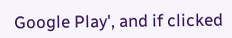Google Play', and if clicked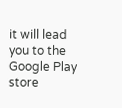it will lead you to the Google Play store